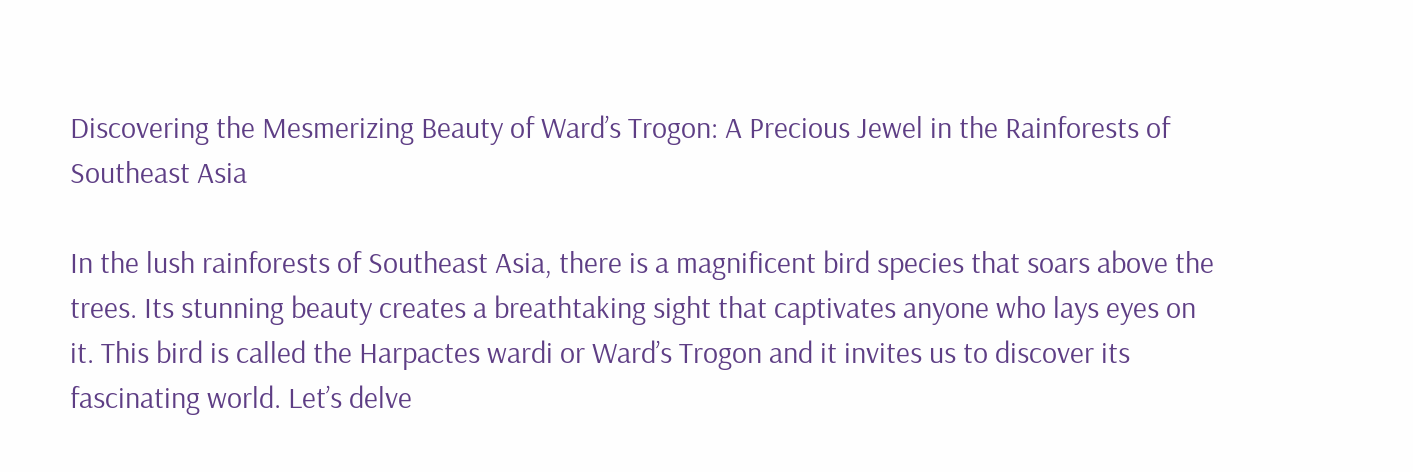Discovering the Mesmerizing Beauty of Ward’s Trogon: A Precious Jewel in the Rainforests of Southeast Asia

In the lush rainforests of Southeast Asia, there is a magnificent bird species that soars above the trees. Its stunning beauty creates a breathtaking sight that captivates anyone who lays eyes on it. This bird is called the Harpactes wardi or Ward’s Trogon and it invites us to discover its fascinating world. Let’s delve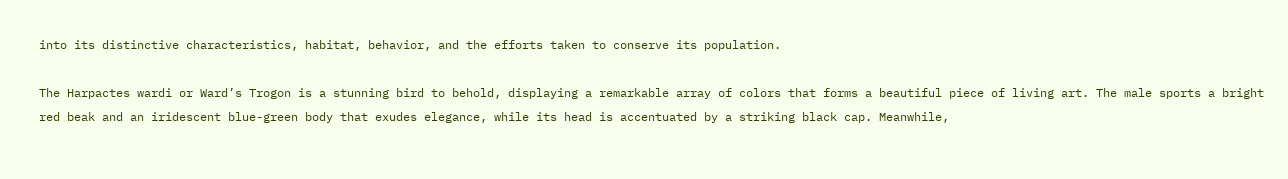into its distinctive characteristics, habitat, behavior, and the efforts taken to conserve its population.

The Harpactes wardi or Ward’s Trogon is a stunning bird to behold, displaying a remarkable array of colors that forms a beautiful piece of living art. The male sports a bright red beak and an iridescent blue-green body that exudes elegance, while its head is accentuated by a striking black cap. Meanwhile,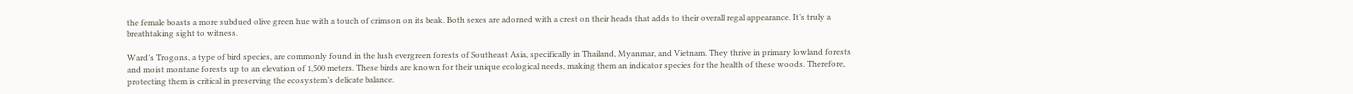the female boasts a more subdued olive green hue with a touch of crimson on its beak. Both sexes are adorned with a crest on their heads that adds to their overall regal appearance. It’s truly a breathtaking sight to witness.

Ward’s Trogons, a type of bird species, are commonly found in the lush evergreen forests of Southeast Asia, specifically in Thailand, Myanmar, and Vietnam. They thrive in primary lowland forests and moist montane forests up to an elevation of 1,500 meters. These birds are known for their unique ecological needs, making them an indicator species for the health of these woods. Therefore, protecting them is critical in preserving the ecosystem’s delicate balance.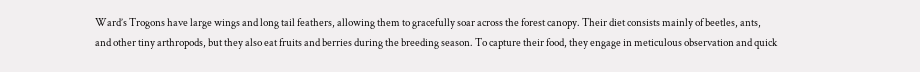Ward’s Trogons have large wings and long tail feathers, allowing them to gracefully soar across the forest canopy. Their diet consists mainly of beetles, ants, and other tiny arthropods, but they also eat fruits and berries during the breeding season. To capture their food, they engage in meticulous observation and quick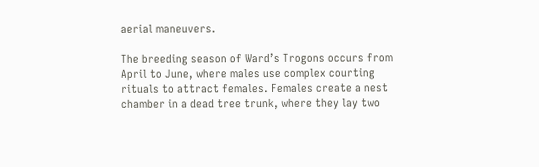aerial maneuvers.

The breeding season of Ward’s Trogons occurs from April to June, where males use complex courting rituals to attract females. Females create a nest chamber in a dead tree trunk, where they lay two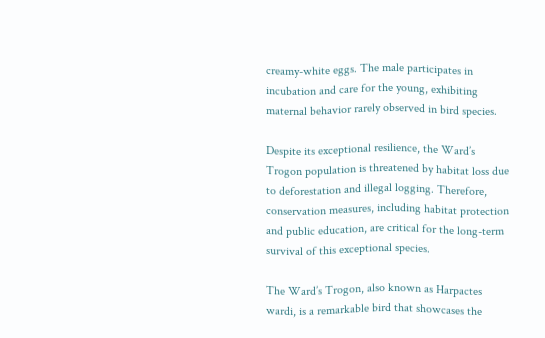creamy-white eggs. The male participates in incubation and care for the young, exhibiting maternal behavior rarely observed in bird species.

Despite its exceptional resilience, the Ward’s Trogon population is threatened by habitat loss due to deforestation and illegal logging. Therefore, conservation measures, including habitat protection and public education, are critical for the long-term survival of this exceptional species.

The Ward’s Trogon, also known as Harpactes wardi, is a remarkable bird that showcases the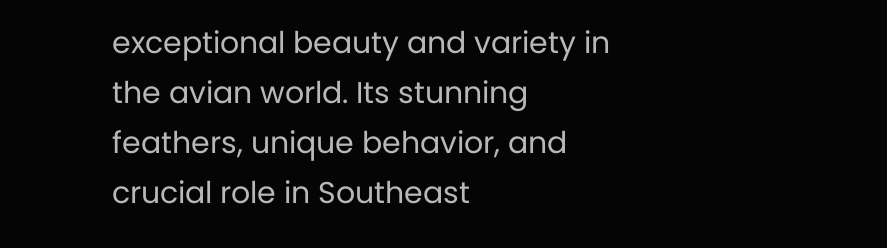exceptional beauty and variety in the avian world. Its stunning feathers, unique behavior, and crucial role in Southeast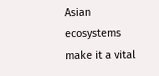Asian ecosystems make it a vital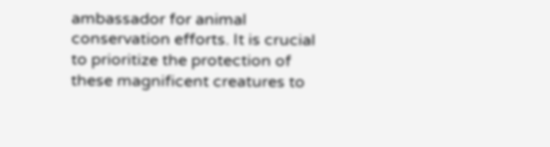ambassador for animal conservation efforts. It is crucial to prioritize the protection of these magnificent creatures to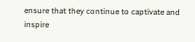ensure that they continue to captivate and inspire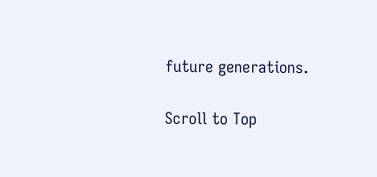future generations.

Scroll to Top